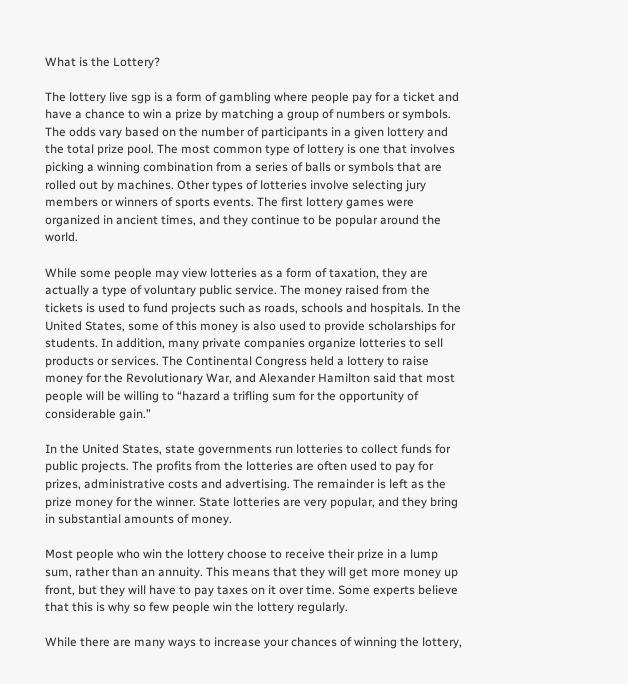What is the Lottery?

The lottery live sgp is a form of gambling where people pay for a ticket and have a chance to win a prize by matching a group of numbers or symbols. The odds vary based on the number of participants in a given lottery and the total prize pool. The most common type of lottery is one that involves picking a winning combination from a series of balls or symbols that are rolled out by machines. Other types of lotteries involve selecting jury members or winners of sports events. The first lottery games were organized in ancient times, and they continue to be popular around the world.

While some people may view lotteries as a form of taxation, they are actually a type of voluntary public service. The money raised from the tickets is used to fund projects such as roads, schools and hospitals. In the United States, some of this money is also used to provide scholarships for students. In addition, many private companies organize lotteries to sell products or services. The Continental Congress held a lottery to raise money for the Revolutionary War, and Alexander Hamilton said that most people will be willing to “hazard a trifling sum for the opportunity of considerable gain.”

In the United States, state governments run lotteries to collect funds for public projects. The profits from the lotteries are often used to pay for prizes, administrative costs and advertising. The remainder is left as the prize money for the winner. State lotteries are very popular, and they bring in substantial amounts of money.

Most people who win the lottery choose to receive their prize in a lump sum, rather than an annuity. This means that they will get more money up front, but they will have to pay taxes on it over time. Some experts believe that this is why so few people win the lottery regularly.

While there are many ways to increase your chances of winning the lottery,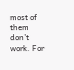most of them don’t work. For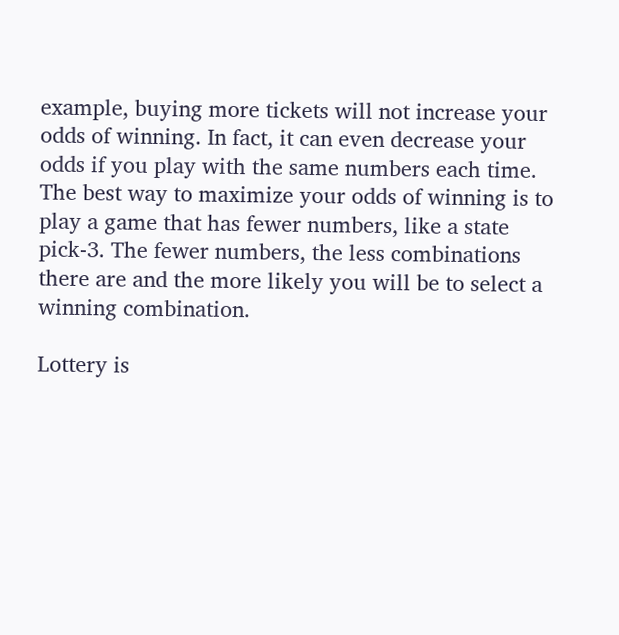example, buying more tickets will not increase your odds of winning. In fact, it can even decrease your odds if you play with the same numbers each time. The best way to maximize your odds of winning is to play a game that has fewer numbers, like a state pick-3. The fewer numbers, the less combinations there are and the more likely you will be to select a winning combination.

Lottery is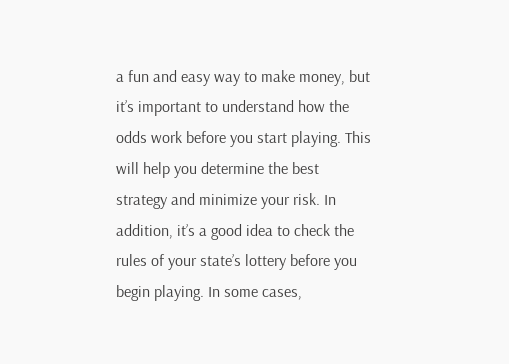a fun and easy way to make money, but it’s important to understand how the odds work before you start playing. This will help you determine the best strategy and minimize your risk. In addition, it’s a good idea to check the rules of your state’s lottery before you begin playing. In some cases,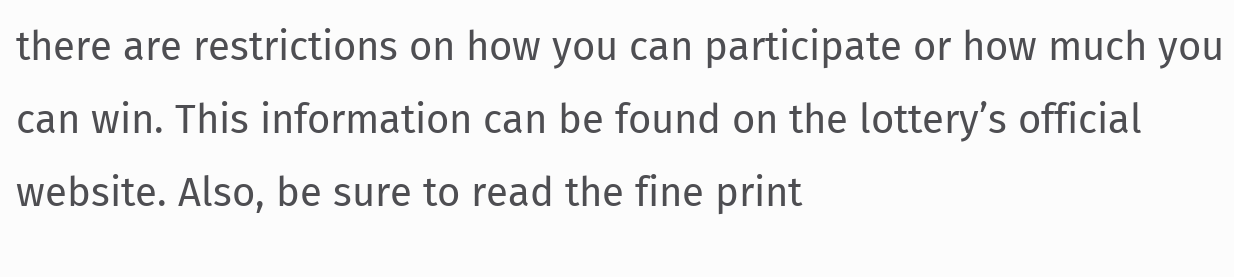there are restrictions on how you can participate or how much you can win. This information can be found on the lottery’s official website. Also, be sure to read the fine print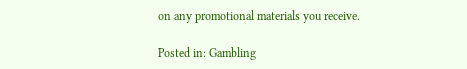on any promotional materials you receive.

Posted in: Gambling